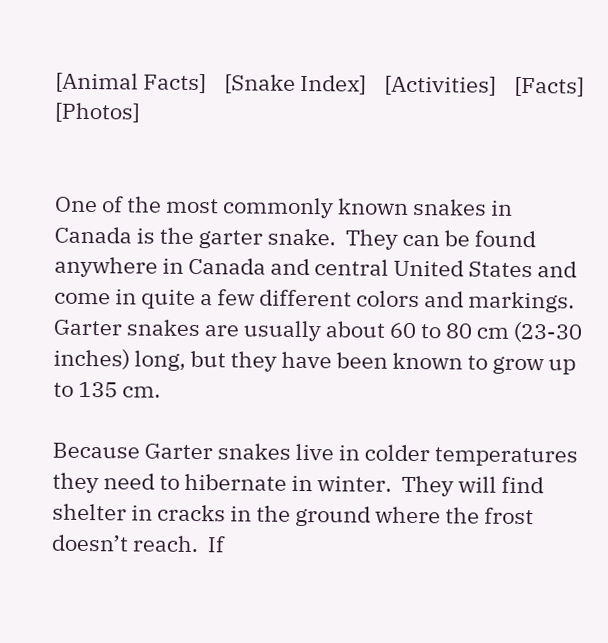[Animal Facts]    [Snake Index]    [Activities]    [Facts]    [Photos]


One of the most commonly known snakes in Canada is the garter snake.  They can be found anywhere in Canada and central United States and come in quite a few different colors and markings. Garter snakes are usually about 60 to 80 cm (23-30 inches) long, but they have been known to grow up to 135 cm.

Because Garter snakes live in colder temperatures they need to hibernate in winter.  They will find shelter in cracks in the ground where the frost doesn’t reach.  If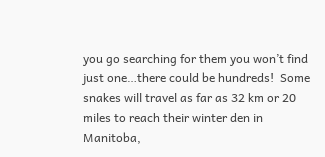you go searching for them you won’t find just one…there could be hundreds!  Some snakes will travel as far as 32 km or 20 miles to reach their winter den in Manitoba,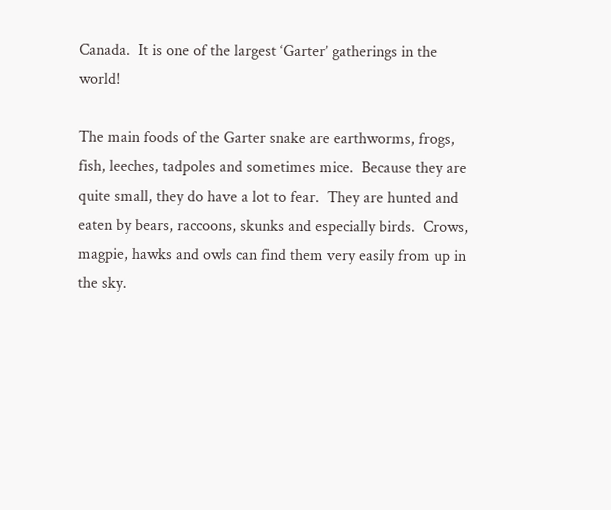Canada.  It is one of the largest ‘Garter’ gatherings in the world!

The main foods of the Garter snake are earthworms, frogs, fish, leeches, tadpoles and sometimes mice.  Because they are quite small, they do have a lot to fear.  They are hunted and eaten by bears, raccoons, skunks and especially birds.  Crows, magpie, hawks and owls can find them very easily from up in the sky.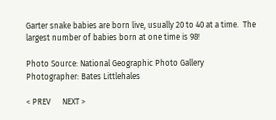Garter snake babies are born live, usually 20 to 40 at a time.  The largest number of babies born at one time is 98!

Photo Source: National Geographic Photo Gallery
Photographer: Bates Littlehales

< PREV      NEXT >